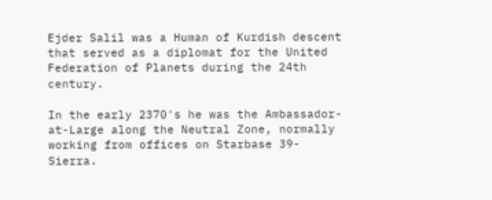Ejder Salil was a Human of Kurdish descent that served as a diplomat for the United Federation of Planets during the 24th century.

In the early 2370's he was the Ambassador-at-Large along the Neutral Zone, normally working from offices on Starbase 39-Sierra.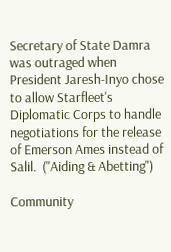Secretary of State Damra was outraged when President Jaresh-Inyo chose to allow Starfleet's Diplomatic Corps to handle negotiations for the release of Emerson Ames instead of Salil.  ("Aiding & Abetting")

Community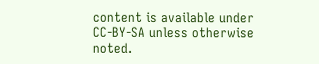content is available under CC-BY-SA unless otherwise noted.